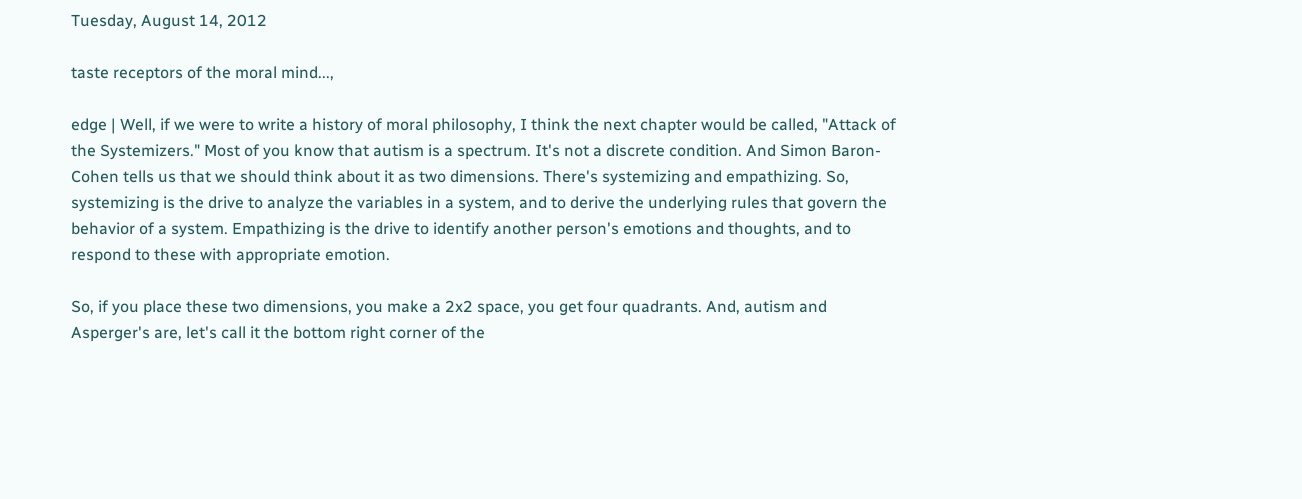Tuesday, August 14, 2012

taste receptors of the moral mind...,

edge | Well, if we were to write a history of moral philosophy, I think the next chapter would be called, "Attack of the Systemizers." Most of you know that autism is a spectrum. It's not a discrete condition. And Simon Baron-Cohen tells us that we should think about it as two dimensions. There's systemizing and empathizing. So, systemizing is the drive to analyze the variables in a system, and to derive the underlying rules that govern the behavior of a system. Empathizing is the drive to identify another person's emotions and thoughts, and to respond to these with appropriate emotion.

So, if you place these two dimensions, you make a 2x2 space, you get four quadrants. And, autism and Asperger's are, let's call it the bottom right corner of the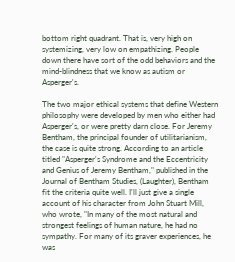bottom right quadrant. That is, very high on systemizing, very low on empathizing. People down there have sort of the odd behaviors and the mind-blindness that we know as autism or Asperger's.

The two major ethical systems that define Western philosophy were developed by men who either had Asperger's, or were pretty darn close. For Jeremy Bentham, the principal founder of utilitarianism, the case is quite strong. According to an article titled "Asperger's Syndrome and the Eccentricity and Genius of Jeremy Bentham," published in the Journal of Bentham Studies, (Laughter), Bentham fit the criteria quite well. I'll just give a single account of his character from John Stuart Mill, who wrote, "In many of the most natural and strongest feelings of human nature, he had no sympathy. For many of its graver experiences, he was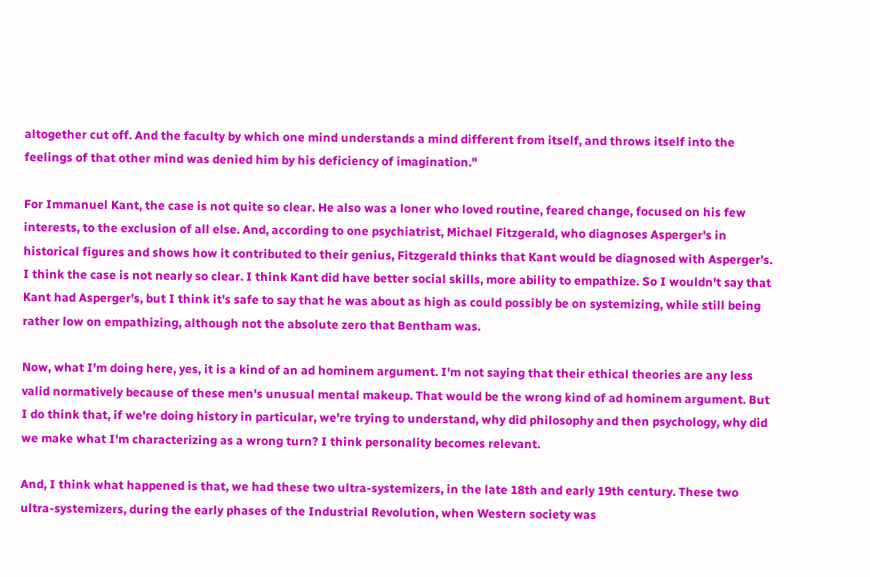altogether cut off. And the faculty by which one mind understands a mind different from itself, and throws itself into the feelings of that other mind was denied him by his deficiency of imagination."

For Immanuel Kant, the case is not quite so clear. He also was a loner who loved routine, feared change, focused on his few interests, to the exclusion of all else. And, according to one psychiatrist, Michael Fitzgerald, who diagnoses Asperger's in historical figures and shows how it contributed to their genius, Fitzgerald thinks that Kant would be diagnosed with Asperger's. I think the case is not nearly so clear. I think Kant did have better social skills, more ability to empathize. So I wouldn't say that Kant had Asperger's, but I think it's safe to say that he was about as high as could possibly be on systemizing, while still being rather low on empathizing, although not the absolute zero that Bentham was.

Now, what I'm doing here, yes, it is a kind of an ad hominem argument. I'm not saying that their ethical theories are any less valid normatively because of these men's unusual mental makeup. That would be the wrong kind of ad hominem argument. But I do think that, if we're doing history in particular, we're trying to understand, why did philosophy and then psychology, why did we make what I'm characterizing as a wrong turn? I think personality becomes relevant.

And, I think what happened is that, we had these two ultra-systemizers, in the late 18th and early 19th century. These two ultra-systemizers, during the early phases of the Industrial Revolution, when Western society was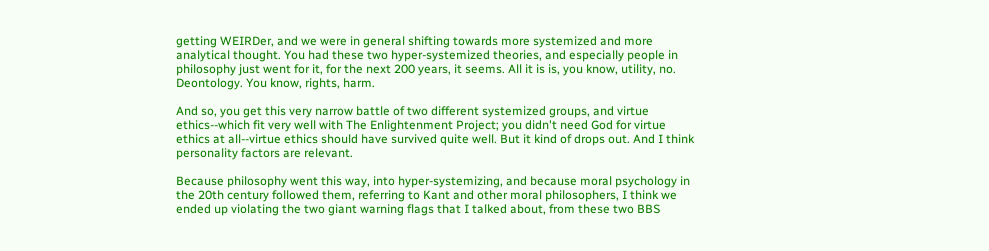getting WEIRDer, and we were in general shifting towards more systemized and more analytical thought. You had these two hyper-systemized theories, and especially people in philosophy just went for it, for the next 200 years, it seems. All it is is, you know, utility, no. Deontology. You know, rights, harm.

And so, you get this very narrow battle of two different systemized groups, and virtue ethics--which fit very well with The Enlightenment Project; you didn't need God for virtue ethics at all--virtue ethics should have survived quite well. But it kind of drops out. And I think personality factors are relevant.

Because philosophy went this way, into hyper-systemizing, and because moral psychology in the 20th century followed them, referring to Kant and other moral philosophers, I think we ended up violating the two giant warning flags that I talked about, from these two BBS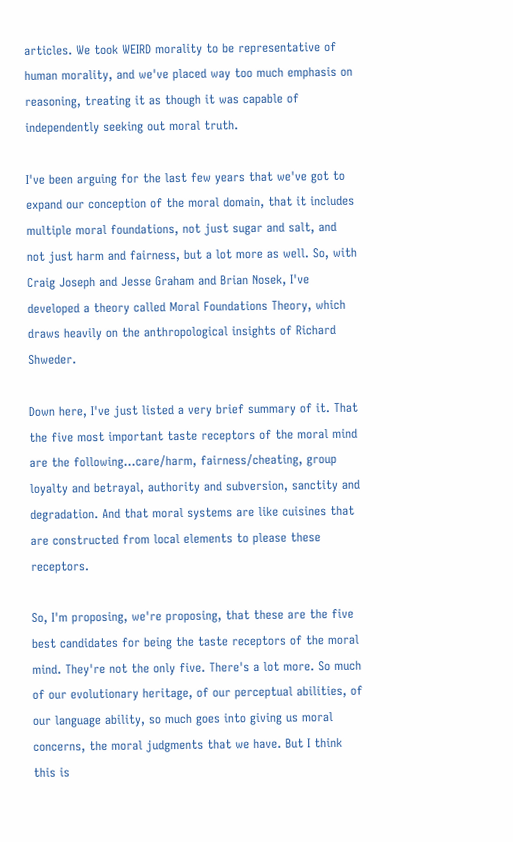articles. We took WEIRD morality to be representative of human morality, and we've placed way too much emphasis on reasoning, treating it as though it was capable of independently seeking out moral truth.

I've been arguing for the last few years that we've got to expand our conception of the moral domain, that it includes multiple moral foundations, not just sugar and salt, and not just harm and fairness, but a lot more as well. So, with Craig Joseph and Jesse Graham and Brian Nosek, I've developed a theory called Moral Foundations Theory, which draws heavily on the anthropological insights of Richard Shweder.

Down here, I've just listed a very brief summary of it. That the five most important taste receptors of the moral mind are the following…care/harm, fairness/cheating, group loyalty and betrayal, authority and subversion, sanctity and degradation. And that moral systems are like cuisines that are constructed from local elements to please these receptors.

So, I'm proposing, we're proposing, that these are the five best candidates for being the taste receptors of the moral mind. They're not the only five. There's a lot more. So much of our evolutionary heritage, of our perceptual abilities, of our language ability, so much goes into giving us moral concerns, the moral judgments that we have. But I think this is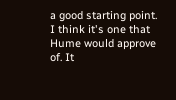a good starting point. I think it's one that Hume would approve of. It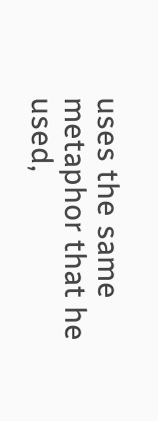uses the same metaphor that he used,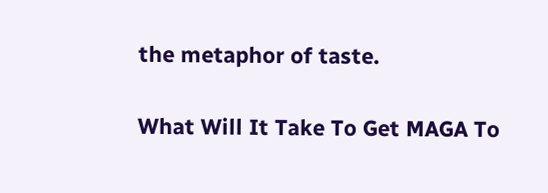the metaphor of taste.


What Will It Take To Get MAGA To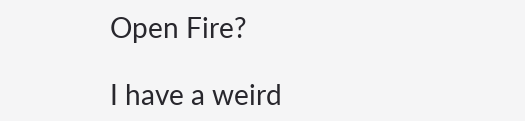Open Fire?

I have a weird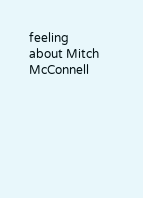feeling about Mitch McConnell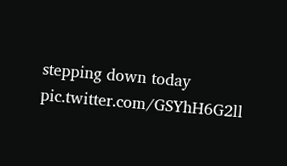stepping down today pic.twitter.com/GSYhH6G2ll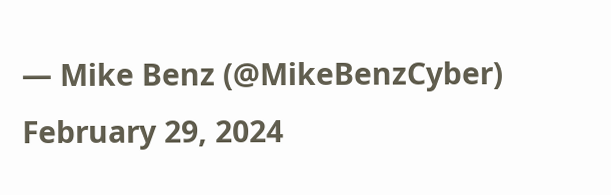— Mike Benz (@MikeBenzCyber) February 29, 2024